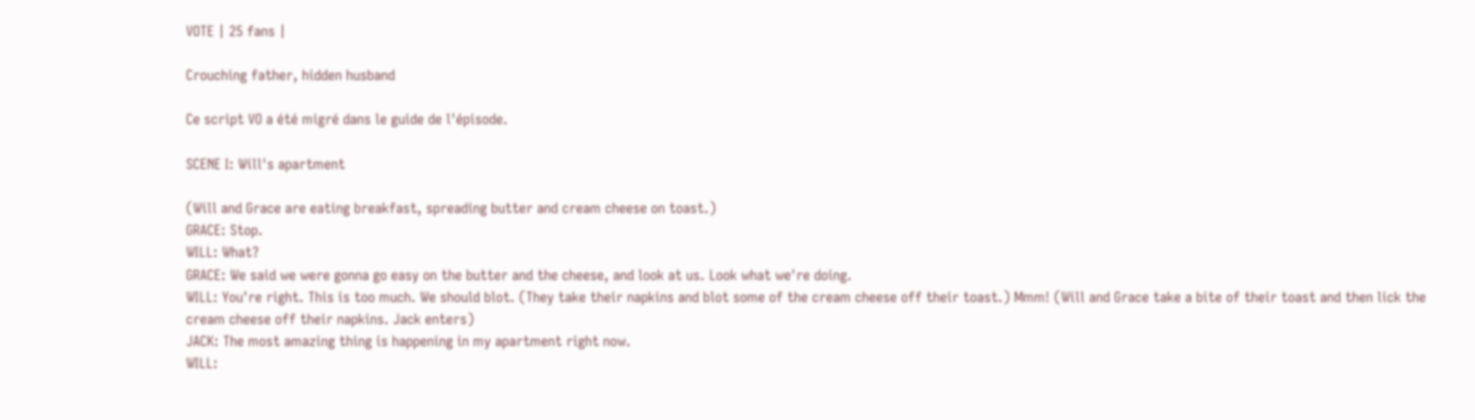VOTE | 25 fans |

Crouching father, hidden husband

Ce script VO a été migré dans le guide de l'épisode.

SCENE I: Will's apartment

(Will and Grace are eating breakfast, spreading butter and cream cheese on toast.)
GRACE: Stop.
WILL: What?
GRACE: We said we were gonna go easy on the butter and the cheese, and look at us. Look what we're doing.
WILL: You're right. This is too much. We should blot. (They take their napkins and blot some of the cream cheese off their toast.) Mmm! (Will and Grace take a bite of their toast and then lick the cream cheese off their napkins. Jack enters)
JACK: The most amazing thing is happening in my apartment right now.
WILL: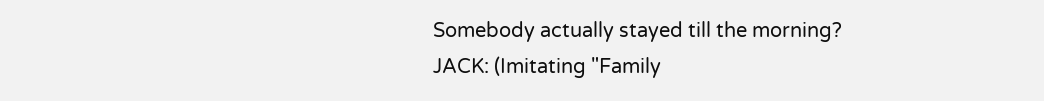Somebody actually stayed till the morning?
JACK: (Imitating "Family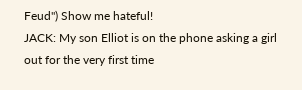Feud") Show me hateful!
JACK: My son Elliot is on the phone asking a girl out for the very first time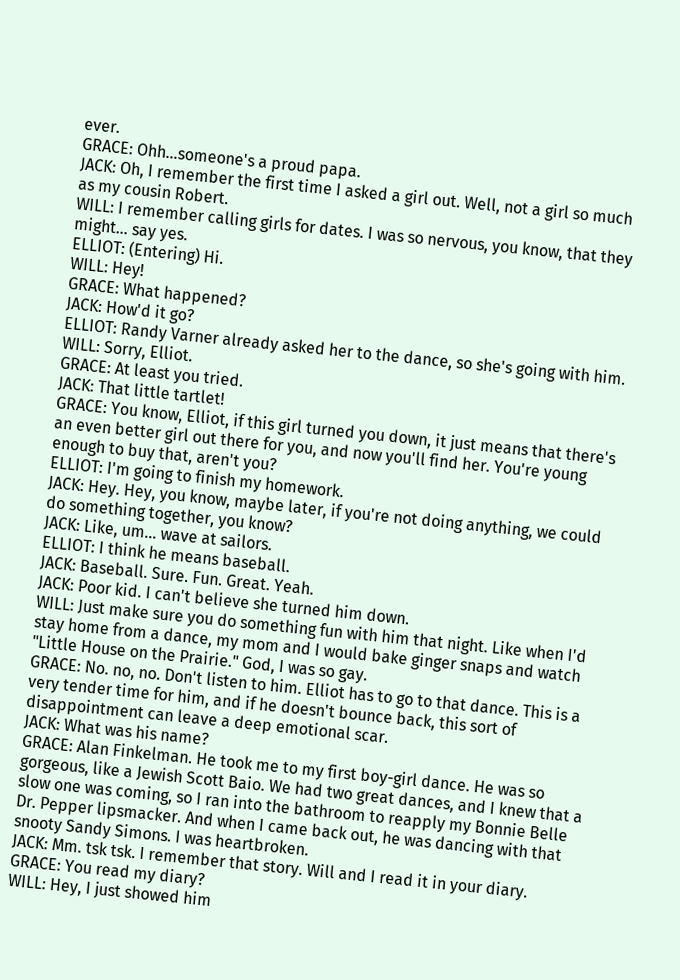ever.
GRACE: Ohh...someone's a proud papa.
JACK: Oh, I remember the first time I asked a girl out. Well, not a girl so much as my cousin Robert.
WILL: I remember calling girls for dates. I was so nervous, you know, that they might... say yes.
ELLIOT: (Entering) Hi.
WILL: Hey!
GRACE: What happened?
JACK: How'd it go?
ELLIOT: Randy Varner already asked her to the dance, so she's going with him.
WILL: Sorry, Elliot.
GRACE: At least you tried.
JACK: That little tartlet!
GRACE: You know, Elliot, if this girl turned you down, it just means that there's an even better girl out there for you, and now you'll find her. You're young enough to buy that, aren't you?
ELLIOT: I'm going to finish my homework.
JACK: Hey. Hey, you know, maybe later, if you're not doing anything, we could do something together, you know?
JACK: Like, um... wave at sailors.
ELLIOT: I think he means baseball.
JACK: Baseball. Sure. Fun. Great. Yeah.
JACK: Poor kid. I can't believe she turned him down.
WILL: Just make sure you do something fun with him that night. Like when I'd stay home from a dance, my mom and I would bake ginger snaps and watch "Little House on the Prairie." God, I was so gay.
GRACE: No. no, no. Don't listen to him. Elliot has to go to that dance. This is a very tender time for him, and if he doesn't bounce back, this sort of disappointment can leave a deep emotional scar.
JACK: What was his name?
GRACE: Alan Finkelman. He took me to my first boy-girl dance. He was so gorgeous, like a Jewish Scott Baio. We had two great dances, and I knew that a slow one was coming, so I ran into the bathroom to reapply my Bonnie Belle Dr. Pepper lipsmacker. And when I came back out, he was dancing with that snooty Sandy Simons. I was heartbroken.
JACK: Mm. tsk tsk. I remember that story. Will and I read it in your diary.
GRACE: You read my diary?
WILL: Hey, I just showed him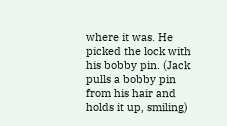where it was. He picked the lock with his bobby pin. (Jack pulls a bobby pin from his hair and holds it up, smiling)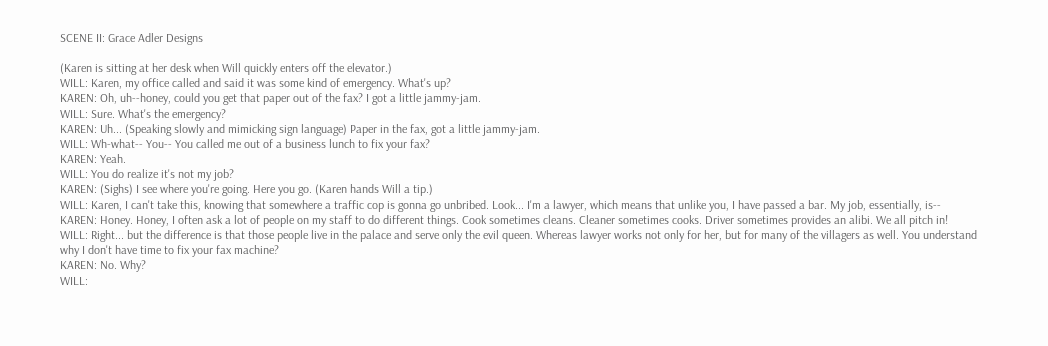SCENE II: Grace Adler Designs

(Karen is sitting at her desk when Will quickly enters off the elevator.)
WILL: Karen, my office called and said it was some kind of emergency. What's up?
KAREN: Oh, uh--honey, could you get that paper out of the fax? I got a little jammy-jam.
WILL: Sure. What's the emergency?
KAREN: Uh... (Speaking slowly and mimicking sign language) Paper in the fax, got a little jammy-jam.
WILL: Wh-what-- You-- You called me out of a business lunch to fix your fax?
KAREN: Yeah.
WILL: You do realize it's not my job?
KAREN: (Sighs) I see where you're going. Here you go. (Karen hands Will a tip.)
WILL: Karen, I can't take this, knowing that somewhere a traffic cop is gonna go unbribed. Look... I'm a lawyer, which means that unlike you, I have passed a bar. My job, essentially, is--
KAREN: Honey. Honey, I often ask a lot of people on my staff to do different things. Cook sometimes cleans. Cleaner sometimes cooks. Driver sometimes provides an alibi. We all pitch in!
WILL: Right... but the difference is that those people live in the palace and serve only the evil queen. Whereas lawyer works not only for her, but for many of the villagers as well. You understand why I don't have time to fix your fax machine?
KAREN: No. Why?
WILL: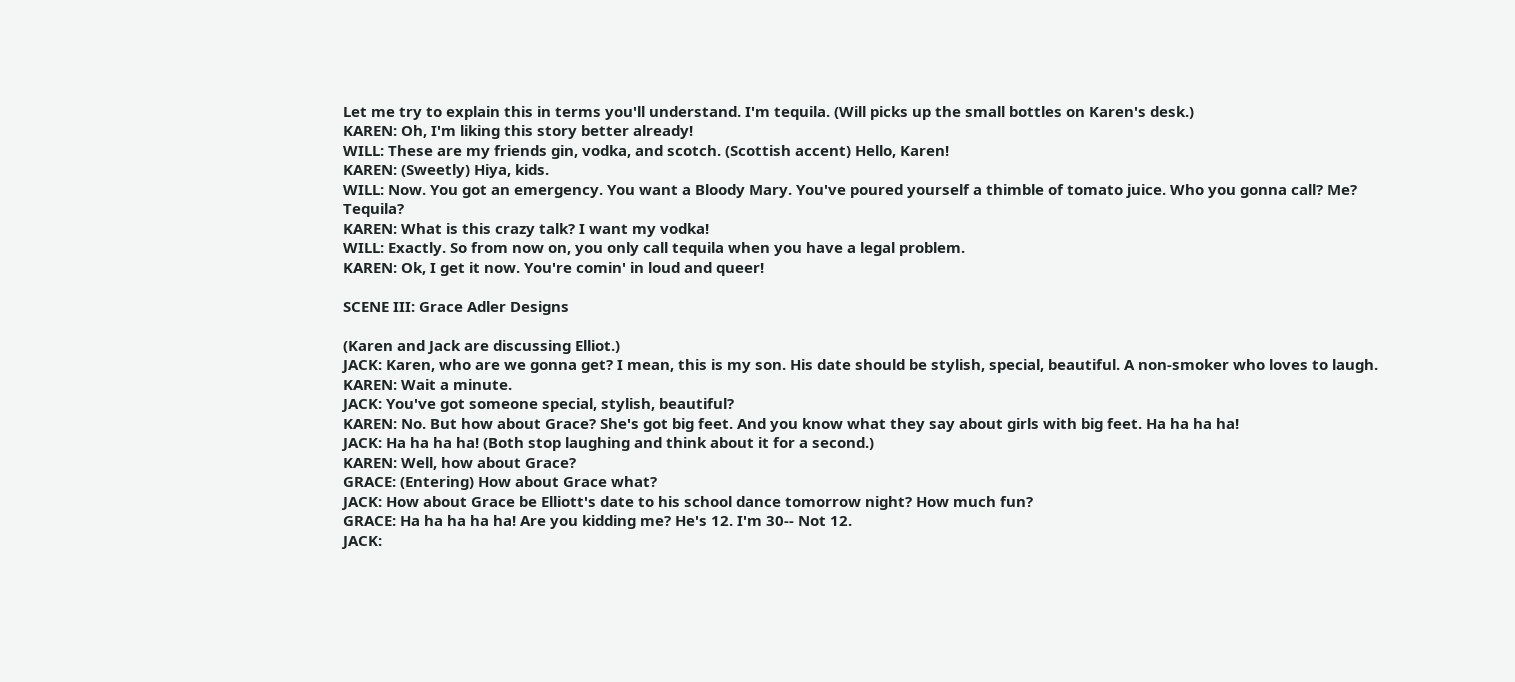Let me try to explain this in terms you'll understand. I'm tequila. (Will picks up the small bottles on Karen's desk.)
KAREN: Oh, I'm liking this story better already!
WILL: These are my friends gin, vodka, and scotch. (Scottish accent) Hello, Karen!
KAREN: (Sweetly) Hiya, kids.
WILL: Now. You got an emergency. You want a Bloody Mary. You've poured yourself a thimble of tomato juice. Who you gonna call? Me? Tequila?
KAREN: What is this crazy talk? I want my vodka!
WILL: Exactly. So from now on, you only call tequila when you have a legal problem.
KAREN: Ok, I get it now. You're comin' in loud and queer!

SCENE III: Grace Adler Designs

(Karen and Jack are discussing Elliot.)
JACK: Karen, who are we gonna get? I mean, this is my son. His date should be stylish, special, beautiful. A non-smoker who loves to laugh.
KAREN: Wait a minute.
JACK: You've got someone special, stylish, beautiful?
KAREN: No. But how about Grace? She's got big feet. And you know what they say about girls with big feet. Ha ha ha ha!
JACK: Ha ha ha ha! (Both stop laughing and think about it for a second.)
KAREN: Well, how about Grace?
GRACE: (Entering) How about Grace what?
JACK: How about Grace be Elliott's date to his school dance tomorrow night? How much fun?
GRACE: Ha ha ha ha ha! Are you kidding me? He's 12. I'm 30-- Not 12.
JACK: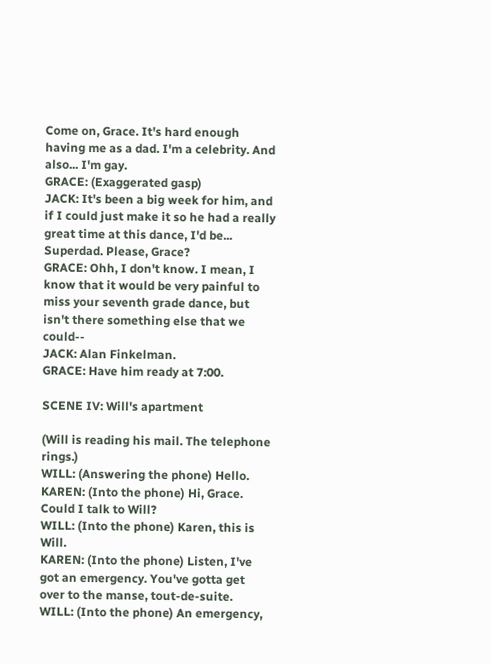Come on, Grace. It's hard enough having me as a dad. I'm a celebrity. And also... I'm gay.
GRACE: (Exaggerated gasp)
JACK: It's been a big week for him, and if I could just make it so he had a really great time at this dance, I'd be... Superdad. Please, Grace?
GRACE: Ohh, I don't know. I mean, I know that it would be very painful to miss your seventh grade dance, but isn't there something else that we could--
JACK: Alan Finkelman.
GRACE: Have him ready at 7:00.

SCENE IV: Will's apartment

(Will is reading his mail. The telephone rings.)
WILL: (Answering the phone) Hello.
KAREN: (Into the phone) Hi, Grace. Could I talk to Will?
WILL: (Into the phone) Karen, this is Will.
KAREN: (Into the phone) Listen, I've got an emergency. You've gotta get over to the manse, tout-de-suite.
WILL: (Into the phone) An emergency,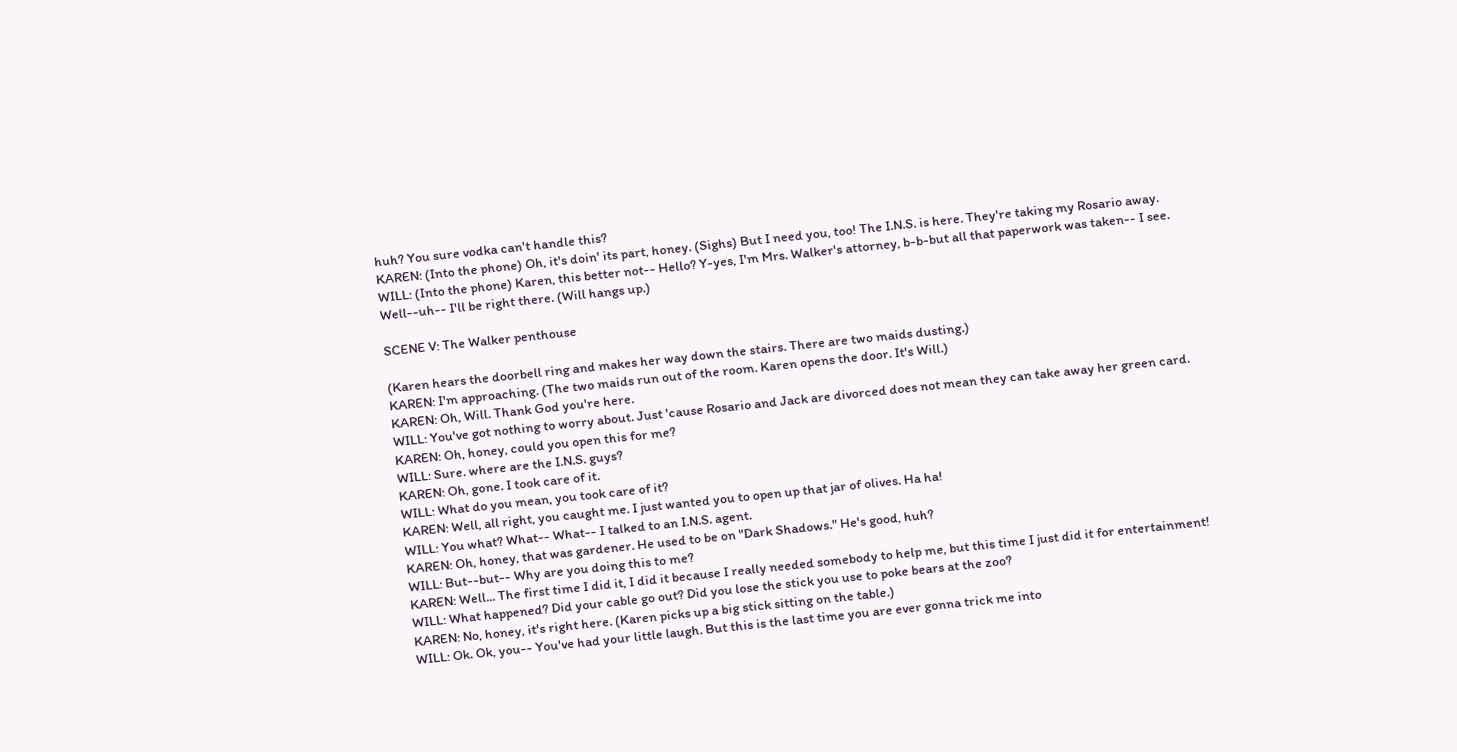huh? You sure vodka can't handle this?
KAREN: (Into the phone) Oh, it's doin' its part, honey. (Sighs) But I need you, too! The I.N.S. is here. They're taking my Rosario away.
WILL: (Into the phone) Karen, this better not-- Hello? Y-yes, I'm Mrs. Walker's attorney, b-b-but all that paperwork was taken-- I see. Well--uh-- I'll be right there. (Will hangs up.)

SCENE V: The Walker penthouse

(Karen hears the doorbell ring and makes her way down the stairs. There are two maids dusting.)
KAREN: I'm approaching. (The two maids run out of the room. Karen opens the door. It's Will.)
KAREN: Oh, Will. Thank God you're here.
WILL: You've got nothing to worry about. Just 'cause Rosario and Jack are divorced does not mean they can take away her green card.
KAREN: Oh, honey, could you open this for me?
WILL: Sure. where are the I.N.S. guys?
KAREN: Oh, gone. I took care of it.
WILL: What do you mean, you took care of it?
KAREN: Well, all right, you caught me. I just wanted you to open up that jar of olives. Ha ha!
WILL: You what? What-- What-- I talked to an I.N.S. agent.
KAREN: Oh, honey, that was gardener. He used to be on "Dark Shadows." He's good, huh?
WILL: But--but-- Why are you doing this to me?
KAREN: Well... The first time I did it, I did it because I really needed somebody to help me, but this time I just did it for entertainment!
WILL: What happened? Did your cable go out? Did you lose the stick you use to poke bears at the zoo?
KAREN: No, honey, it's right here. (Karen picks up a big stick sitting on the table.)
WILL: Ok. Ok, you-- You've had your little laugh. But this is the last time you are ever gonna trick me into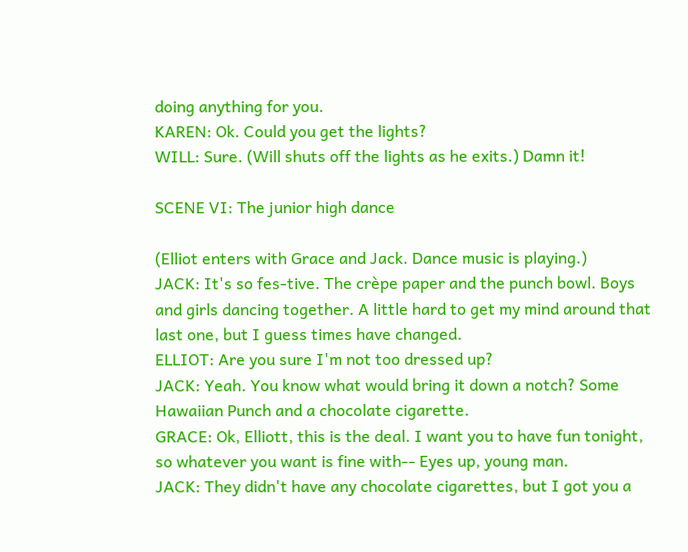doing anything for you.
KAREN: Ok. Could you get the lights?
WILL: Sure. (Will shuts off the lights as he exits.) Damn it!

SCENE VI: The junior high dance

(Elliot enters with Grace and Jack. Dance music is playing.)
JACK: It's so fes-tive. The crèpe paper and the punch bowl. Boys and girls dancing together. A little hard to get my mind around that last one, but I guess times have changed.
ELLIOT: Are you sure I'm not too dressed up?
JACK: Yeah. You know what would bring it down a notch? Some Hawaiian Punch and a chocolate cigarette.
GRACE: Ok, Elliott, this is the deal. I want you to have fun tonight, so whatever you want is fine with-- Eyes up, young man.
JACK: They didn't have any chocolate cigarettes, but I got you a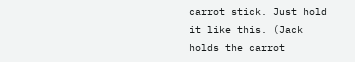carrot stick. Just hold it like this. (Jack holds the carrot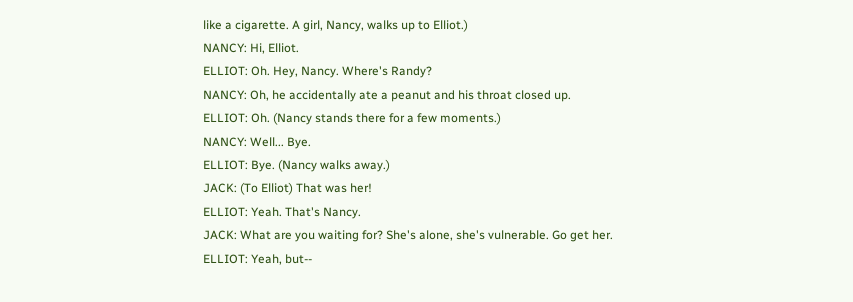like a cigarette. A girl, Nancy, walks up to Elliot.)
NANCY: Hi, Elliot.
ELLIOT: Oh. Hey, Nancy. Where's Randy?
NANCY: Oh, he accidentally ate a peanut and his throat closed up.
ELLIOT: Oh. (Nancy stands there for a few moments.)
NANCY: Well... Bye.
ELLIOT: Bye. (Nancy walks away.)
JACK: (To Elliot) That was her!
ELLIOT: Yeah. That's Nancy.
JACK: What are you waiting for? She's alone, she's vulnerable. Go get her.
ELLIOT: Yeah, but--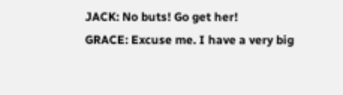JACK: No buts! Go get her!
GRACE: Excuse me. I have a very big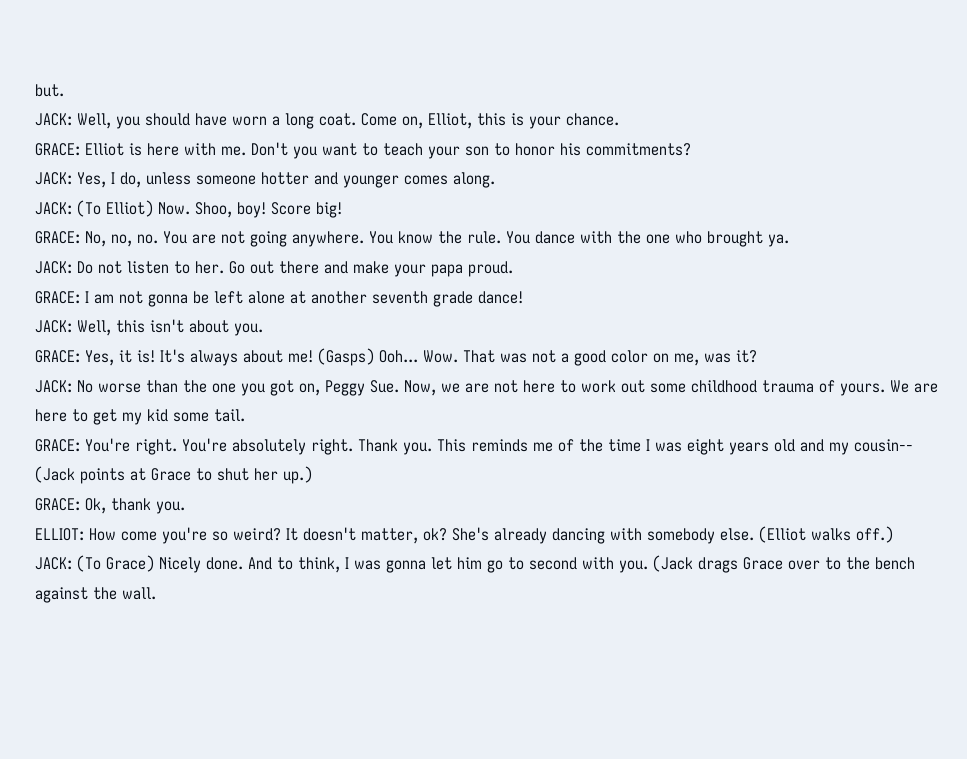but.
JACK: Well, you should have worn a long coat. Come on, Elliot, this is your chance.
GRACE: Elliot is here with me. Don't you want to teach your son to honor his commitments?
JACK: Yes, I do, unless someone hotter and younger comes along.
JACK: (To Elliot) Now. Shoo, boy! Score big!
GRACE: No, no, no. You are not going anywhere. You know the rule. You dance with the one who brought ya.
JACK: Do not listen to her. Go out there and make your papa proud.
GRACE: I am not gonna be left alone at another seventh grade dance!
JACK: Well, this isn't about you.
GRACE: Yes, it is! It's always about me! (Gasps) Ooh... Wow. That was not a good color on me, was it?
JACK: No worse than the one you got on, Peggy Sue. Now, we are not here to work out some childhood trauma of yours. We are here to get my kid some tail.
GRACE: You're right. You're absolutely right. Thank you. This reminds me of the time I was eight years old and my cousin-- (Jack points at Grace to shut her up.)
GRACE: Ok, thank you.
ELLIOT: How come you're so weird? It doesn't matter, ok? She's already dancing with somebody else. (Elliot walks off.)
JACK: (To Grace) Nicely done. And to think, I was gonna let him go to second with you. (Jack drags Grace over to the bench against the wall.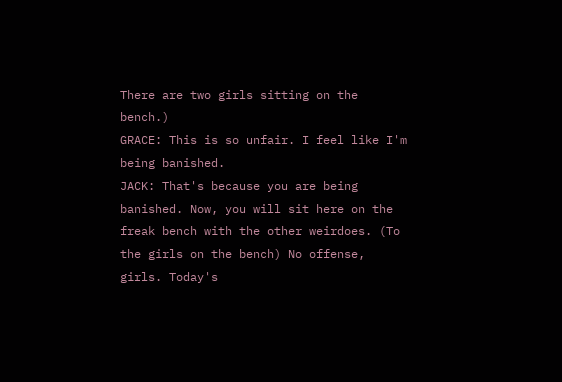There are two girls sitting on the bench.)
GRACE: This is so unfair. I feel like I'm being banished.
JACK: That's because you are being banished. Now, you will sit here on the freak bench with the other weirdoes. (To the girls on the bench) No offense, girls. Today's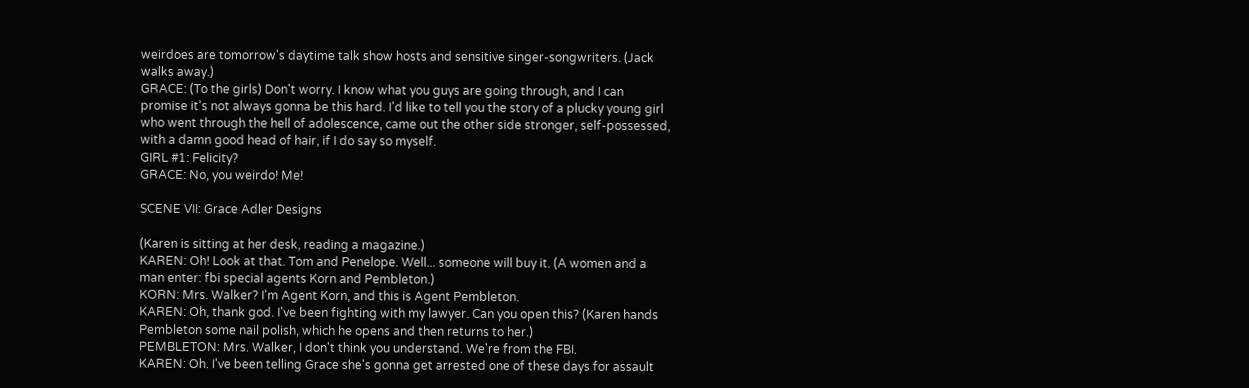weirdoes are tomorrow's daytime talk show hosts and sensitive singer-songwriters. (Jack walks away.)
GRACE: (To the girls) Don't worry. I know what you guys are going through, and I can promise it's not always gonna be this hard. I'd like to tell you the story of a plucky young girl who went through the hell of adolescence, came out the other side stronger, self-possessed, with a damn good head of hair, if I do say so myself.
GIRL #1: Felicity?
GRACE: No, you weirdo! Me!

SCENE VII: Grace Adler Designs

(Karen is sitting at her desk, reading a magazine.)
KAREN: Oh! Look at that. Tom and Penelope. Well... someone will buy it. (A women and a man enter: fbi special agents Korn and Pembleton.)
KORN: Mrs. Walker? I'm Agent Korn, and this is Agent Pembleton.
KAREN: Oh, thank god. I've been fighting with my lawyer. Can you open this? (Karen hands Pembleton some nail polish, which he opens and then returns to her.)
PEMBLETON: Mrs. Walker, I don't think you understand. We're from the FBI.
KAREN: Oh. I've been telling Grace she's gonna get arrested one of these days for assault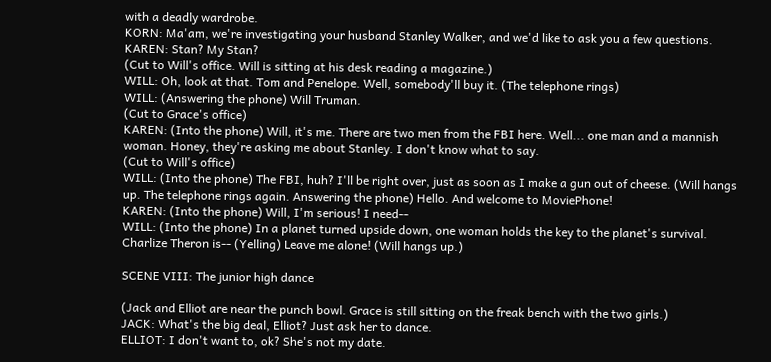with a deadly wardrobe.
KORN: Ma'am, we're investigating your husband Stanley Walker, and we'd like to ask you a few questions.
KAREN: Stan? My Stan?
(Cut to Will's office. Will is sitting at his desk reading a magazine.)
WILL: Oh, look at that. Tom and Penelope. Well, somebody'll buy it. (The telephone rings)
WILL: (Answering the phone) Will Truman.
(Cut to Grace's office)
KAREN: (Into the phone) Will, it's me. There are two men from the FBI here. Well... one man and a mannish woman. Honey, they're asking me about Stanley. I don't know what to say.
(Cut to Will's office)
WILL: (Into the phone) The FBI, huh? I'll be right over, just as soon as I make a gun out of cheese. (Will hangs up. The telephone rings again. Answering the phone) Hello. And welcome to MoviePhone!
KAREN: (Into the phone) Will, I'm serious! I need--
WILL: (Into the phone) In a planet turned upside down, one woman holds the key to the planet's survival. Charlize Theron is-- (Yelling) Leave me alone! (Will hangs up.)

SCENE VIII: The junior high dance

(Jack and Elliot are near the punch bowl. Grace is still sitting on the freak bench with the two girls.)
JACK: What's the big deal, Elliot? Just ask her to dance.
ELLIOT: I don't want to, ok? She's not my date.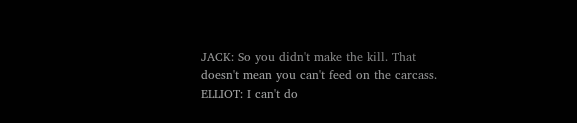JACK: So you didn't make the kill. That doesn't mean you can't feed on the carcass.
ELLIOT: I can't do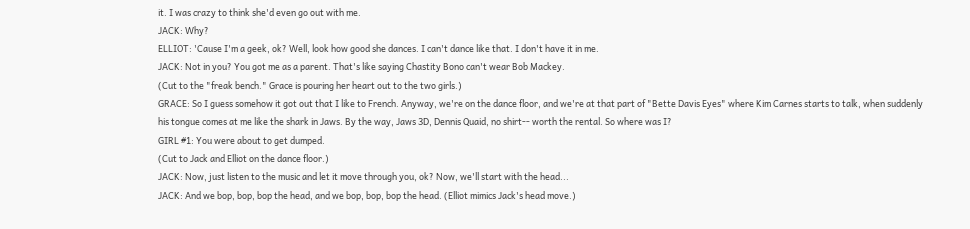it. I was crazy to think she'd even go out with me.
JACK: Why?
ELLIOT: 'Cause I'm a geek, ok? Well, look how good she dances. I can't dance like that. I don't have it in me.
JACK: Not in you? You got me as a parent. That's like saying Chastity Bono can't wear Bob Mackey.
(Cut to the "freak bench." Grace is pouring her heart out to the two girls.)
GRACE: So I guess somehow it got out that I like to French. Anyway, we're on the dance floor, and we're at that part of "Bette Davis Eyes" where Kim Carnes starts to talk, when suddenly his tongue comes at me like the shark in Jaws. By the way, Jaws 3D, Dennis Quaid, no shirt-- worth the rental. So where was I?
GIRL #1: You were about to get dumped.
(Cut to Jack and Elliot on the dance floor.)
JACK: Now, just listen to the music and let it move through you, ok? Now, we'll start with the head...
JACK: And we bop, bop, bop the head, and we bop, bop, bop the head. (Elliot mimics Jack's head move.)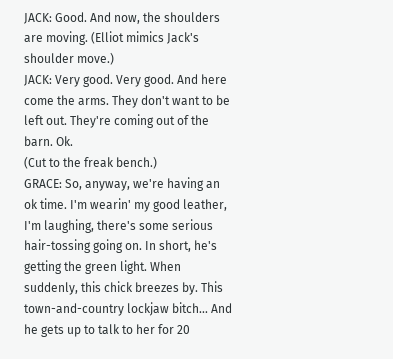JACK: Good. And now, the shoulders are moving. (Elliot mimics Jack's shoulder move.)
JACK: Very good. Very good. And here come the arms. They don't want to be left out. They're coming out of the barn. Ok.
(Cut to the freak bench.)
GRACE: So, anyway, we're having an ok time. I'm wearin' my good leather, I'm laughing, there's some serious hair-tossing going on. In short, he's getting the green light. When suddenly, this chick breezes by. This town-and-country lockjaw bitch... And he gets up to talk to her for 20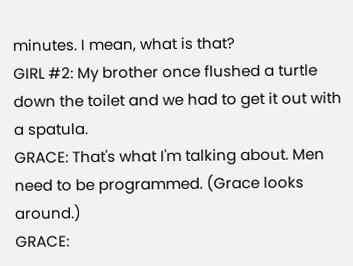minutes. I mean, what is that?
GIRL #2: My brother once flushed a turtle down the toilet and we had to get it out with a spatula.
GRACE: That's what I'm talking about. Men need to be programmed. (Grace looks around.)
GRACE: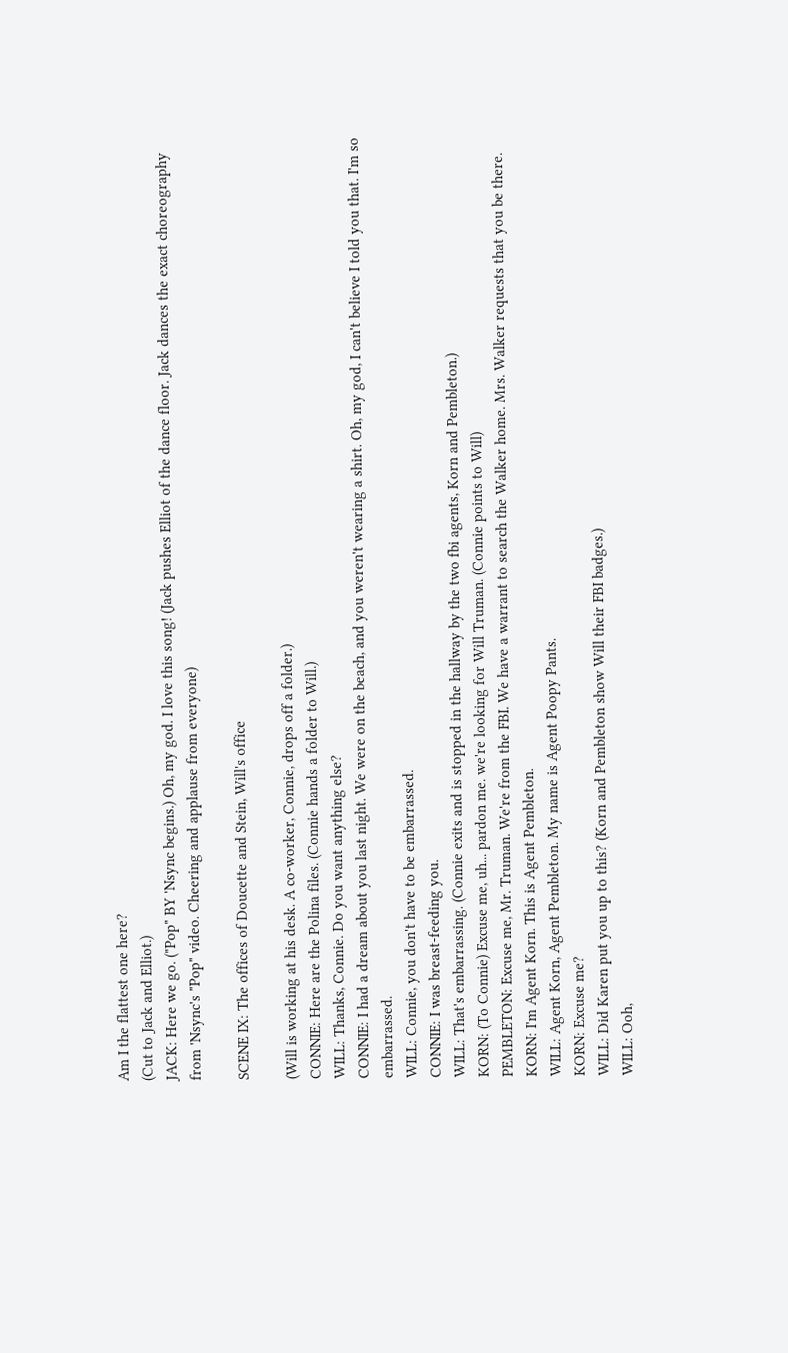Am I the flattest one here?
(Cut to Jack and Elliot.)
JACK: Here we go. ("Pop" BY 'Nsync begins.) Oh, my god. I love this song! (Jack pushes Elliot of the dance floor. Jack dances the exact choreography from 'Nsync's "Pop" video. Cheering and applause from everyone)

SCENE IX: The offices of Doucette and Stein, Will's office

(Will is working at his desk. A co-worker, Connie, drops off a folder.)
CONNIE: Here are the Polina files. (Connie hands a folder to Will.)
WILL: Thanks, Connie. Do you want anything else?
CONNIE: I had a dream about you last night. We were on the beach, and you weren't wearing a shirt. Oh, my god, I can't believe I told you that. I'm so embarrassed.
WILL: Connie, you don't have to be embarrassed.
CONNIE: I was breast-feeding you.
WILL: That's embarrassing. (Connie exits and is stopped in the hallway by the two fbi agents, Korn and Pembleton.)
KORN: (To Connie) Excuse me, uh... pardon me. we're looking for Will Truman. (Connie points to Will)
PEMBLETON: Excuse me, Mr. Truman. We're from the FBI. We have a warrant to search the Walker home. Mrs. Walker requests that you be there.
KORN: I'm Agent Korn. This is Agent Pembleton.
WILL: Agent Korn, Agent Pembleton. My name is Agent Poopy Pants.
KORN: Excuse me?
WILL: Did Karen put you up to this? (Korn and Pembleton show Will their FBI badges.)
WILL: Ooh,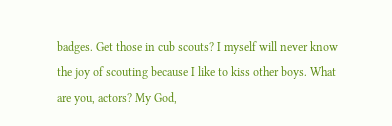badges. Get those in cub scouts? I myself will never know the joy of scouting because I like to kiss other boys. What are you, actors? My God,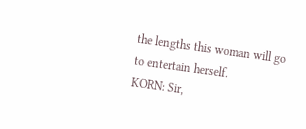the lengths this woman will go to entertain herself.
KORN: Sir,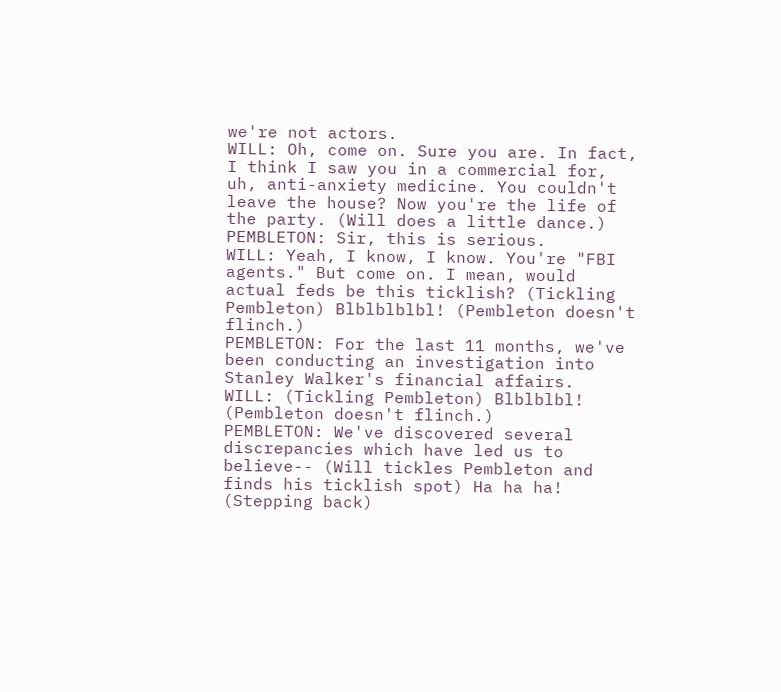we're not actors.
WILL: Oh, come on. Sure you are. In fact, I think I saw you in a commercial for, uh, anti-anxiety medicine. You couldn't leave the house? Now you're the life of the party. (Will does a little dance.)
PEMBLETON: Sir, this is serious.
WILL: Yeah, I know, I know. You're "FBI agents." But come on. I mean, would actual feds be this ticklish? (Tickling Pembleton) Blblblblbl! (Pembleton doesn't flinch.)
PEMBLETON: For the last 11 months, we've been conducting an investigation into Stanley Walker's financial affairs.
WILL: (Tickling Pembleton) Blblblbl! (Pembleton doesn't flinch.)
PEMBLETON: We've discovered several discrepancies which have led us to believe-- (Will tickles Pembleton and finds his ticklish spot) Ha ha ha! (Stepping back)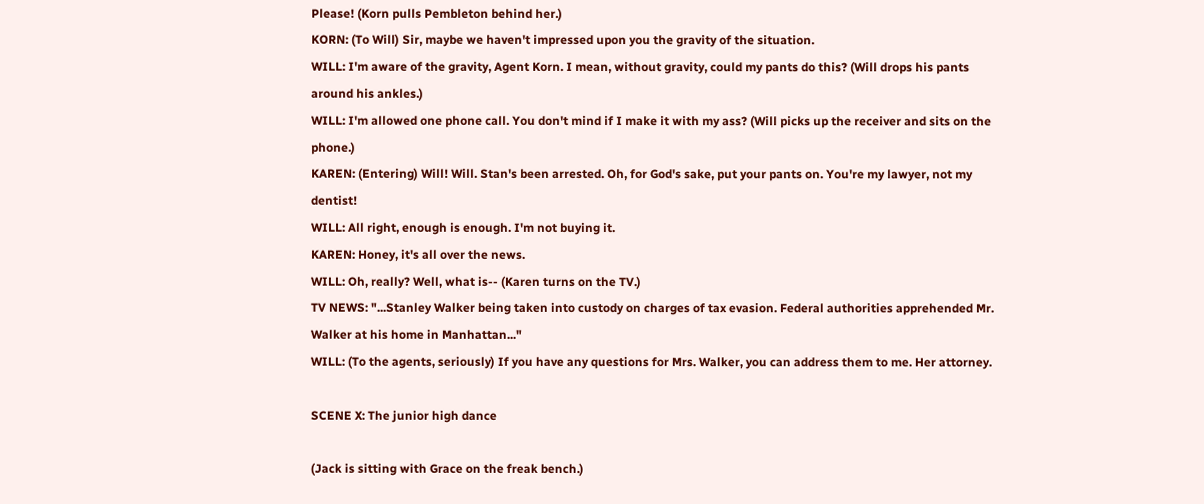Please! (Korn pulls Pembleton behind her.)
KORN: (To Will) Sir, maybe we haven't impressed upon you the gravity of the situation.
WILL: I'm aware of the gravity, Agent Korn. I mean, without gravity, could my pants do this? (Will drops his pants around his ankles.)
WILL: I'm allowed one phone call. You don't mind if I make it with my ass? (Will picks up the receiver and sits on the phone.)
KAREN: (Entering) Will! Will. Stan's been arrested. Oh, for God's sake, put your pants on. You're my lawyer, not my dentist!
WILL: All right, enough is enough. I'm not buying it.
KAREN: Honey, it's all over the news.
WILL: Oh, really? Well, what is-- (Karen turns on the TV.)
TV NEWS: "...Stanley Walker being taken into custody on charges of tax evasion. Federal authorities apprehended Mr. Walker at his home in Manhattan..."
WILL: (To the agents, seriously) If you have any questions for Mrs. Walker, you can address them to me. Her attorney.

SCENE X: The junior high dance

(Jack is sitting with Grace on the freak bench.)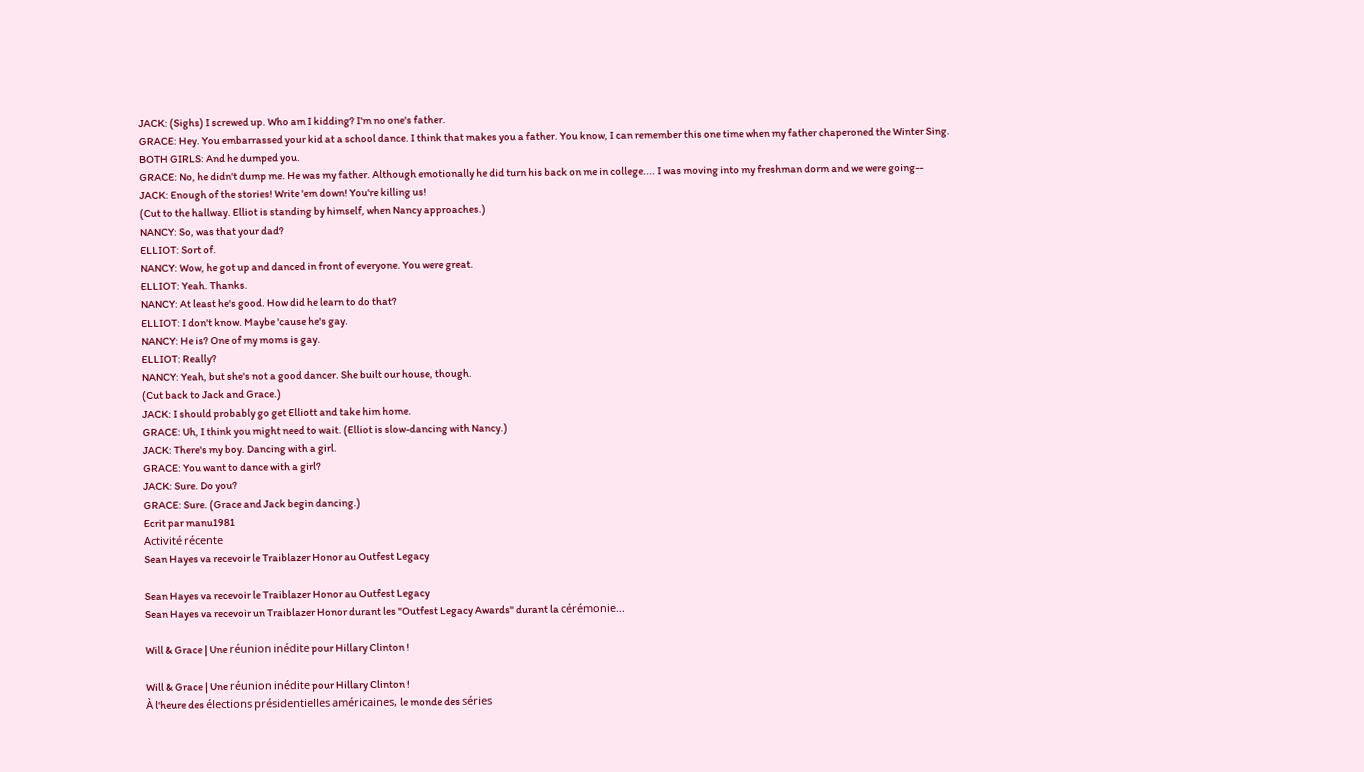JACK: (Sighs) I screwed up. Who am I kidding? I'm no one's father.
GRACE: Hey. You embarrassed your kid at a school dance. I think that makes you a father. You know, I can remember this one time when my father chaperoned the Winter Sing.
BOTH GIRLS: And he dumped you.
GRACE: No, he didn't dump me. He was my father. Although emotionally he did turn his back on me in college.... I was moving into my freshman dorm and we were going--
JACK: Enough of the stories! Write 'em down! You're killing us!
(Cut to the hallway. Elliot is standing by himself, when Nancy approaches.)
NANCY: So, was that your dad?
ELLIOT: Sort of.
NANCY: Wow, he got up and danced in front of everyone. You were great.
ELLIOT: Yeah. Thanks.
NANCY: At least he's good. How did he learn to do that?
ELLIOT: I don't know. Maybe 'cause he's gay.
NANCY: He is? One of my moms is gay.
ELLIOT: Really?
NANCY: Yeah, but she's not a good dancer. She built our house, though.
(Cut back to Jack and Grace.)
JACK: I should probably go get Elliott and take him home.
GRACE: Uh, I think you might need to wait. (Elliot is slow-dancing with Nancy.)
JACK: There's my boy. Dancing with a girl.
GRACE: You want to dance with a girl?
JACK: Sure. Do you?
GRACE: Sure. (Grace and Jack begin dancing.)
Ecrit par manu1981
Activité récente
Sean Hayes va recevoir le Traiblazer Honor au Outfest Legacy

Sean Hayes va recevoir le Traiblazer Honor au Outfest Legacy
Sean Hayes va recevoir un Traiblazer Honor durant les "Outfest Legacy Awards" durant la cérémonie...

Will & Grace | Une réunion inédite pour Hillary Clinton !

Will & Grace | Une réunion inédite pour Hillary Clinton !
À l'heure des élections présidentielles américaines, le monde des séries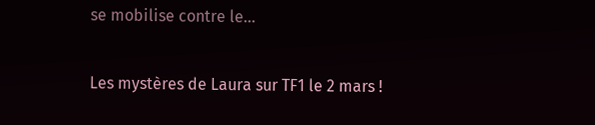se mobilise contre le...

Les mystères de Laura sur TF1 le 2 mars !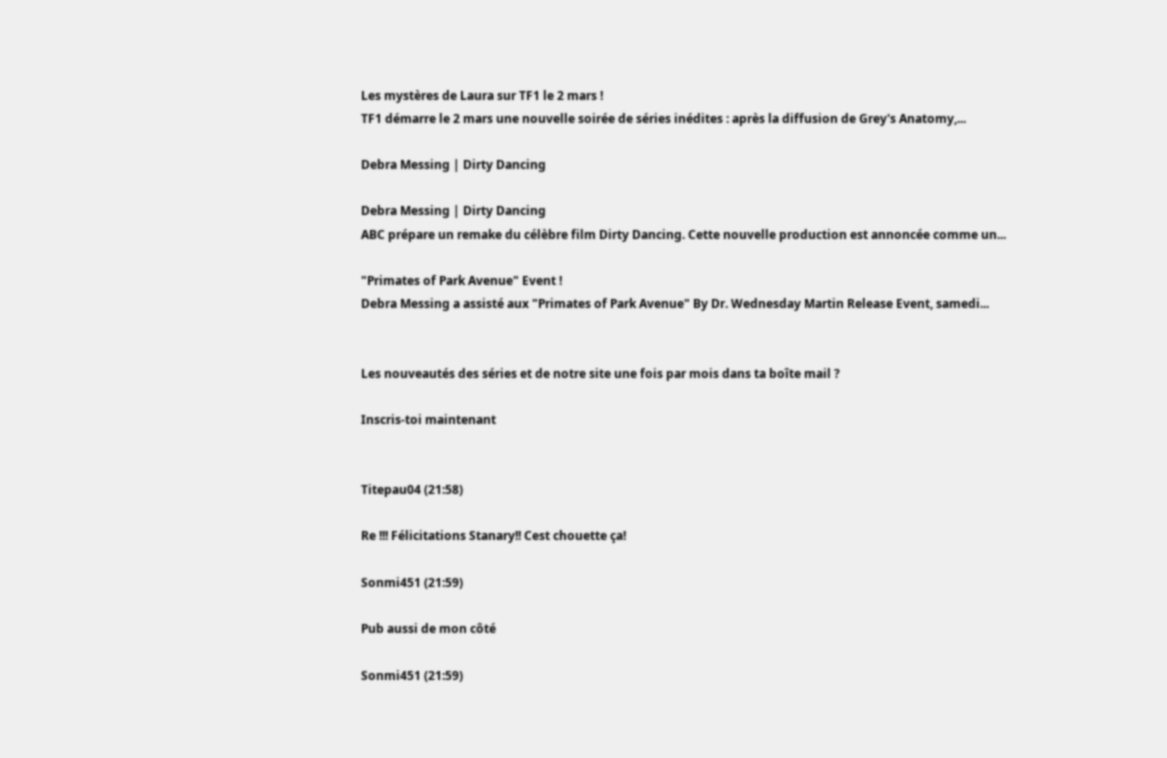Les mystères de Laura sur TF1 le 2 mars !
TF1 démarre le 2 mars une nouvelle soirée de séries inédites : après la diffusion de Grey's Anatomy,...

Debra Messing | Dirty Dancing

Debra Messing | Dirty Dancing
ABC prépare un remake du célèbre film Dirty Dancing. Cette nouvelle production est annoncée comme un...

"Primates of Park Avenue" Event !
Debra Messing a assisté aux "Primates of Park Avenue" By Dr. Wednesday Martin Release Event, samedi...


Les nouveautés des séries et de notre site une fois par mois dans ta boîte mail ?

Inscris-toi maintenant


Titepau04 (21:58)

Re !!! Félicitations Stanary!! Cest chouette ça!

Sonmi451 (21:59)

Pub aussi de mon côté

Sonmi451 (21:59)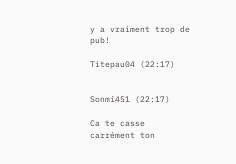y a vraiment trop de pub!

Titepau04 (22:17)


Sonmi451 (22:17)

Ca te casse carrément ton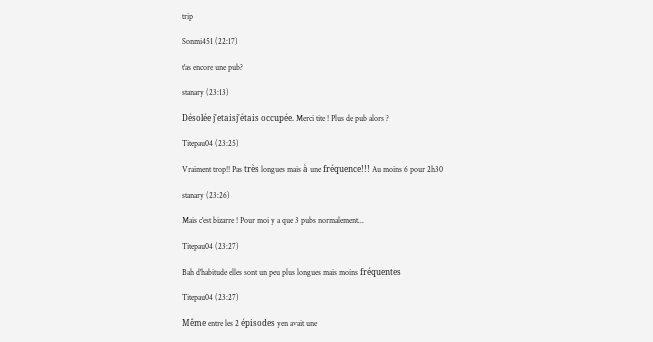trip

Sonmi451 (22:17)

t'as encore une pub?

stanary (23:13)

Désolée j'etaisj'étais occupée. Merci tite ! Plus de pub alors ?

Titepau04 (23:25)

Vraiment trop!! Pas très longues mais à une fréquence!!! Au moins 6 pour 2h30

stanary (23:26)

Mais c'est bizarre ! Pour moi y a que 3 pubs normalement...

Titepau04 (23:27)

Bah d'habitude elles sont un peu plus longues mais moins fréquentes

Titepau04 (23:27)

Même entre les 2 épisodes yen avait une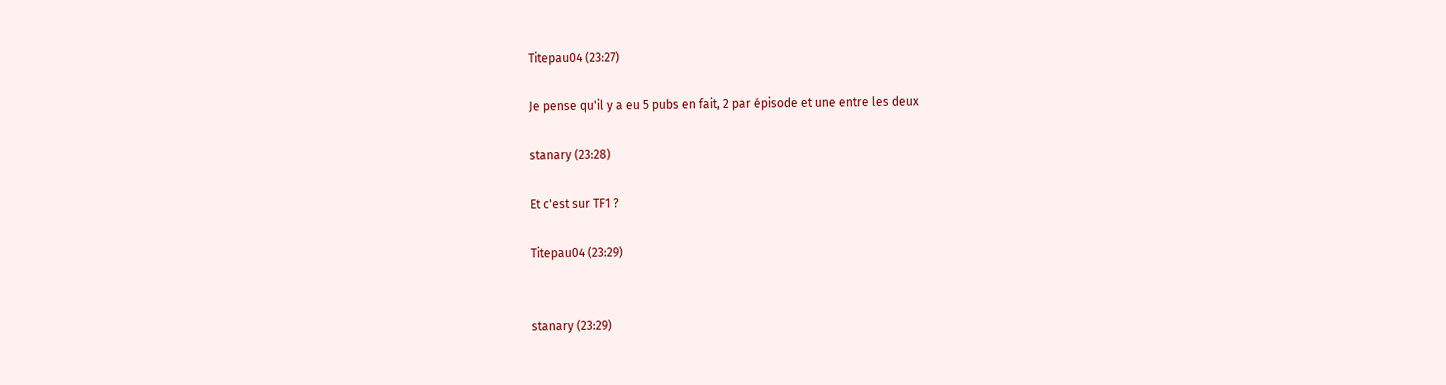Titepau04 (23:27)

Je pense qu'il y a eu 5 pubs en fait, 2 par épisode et une entre les deux

stanary (23:28)

Et c'est sur TF1 ?

Titepau04 (23:29)


stanary (23:29)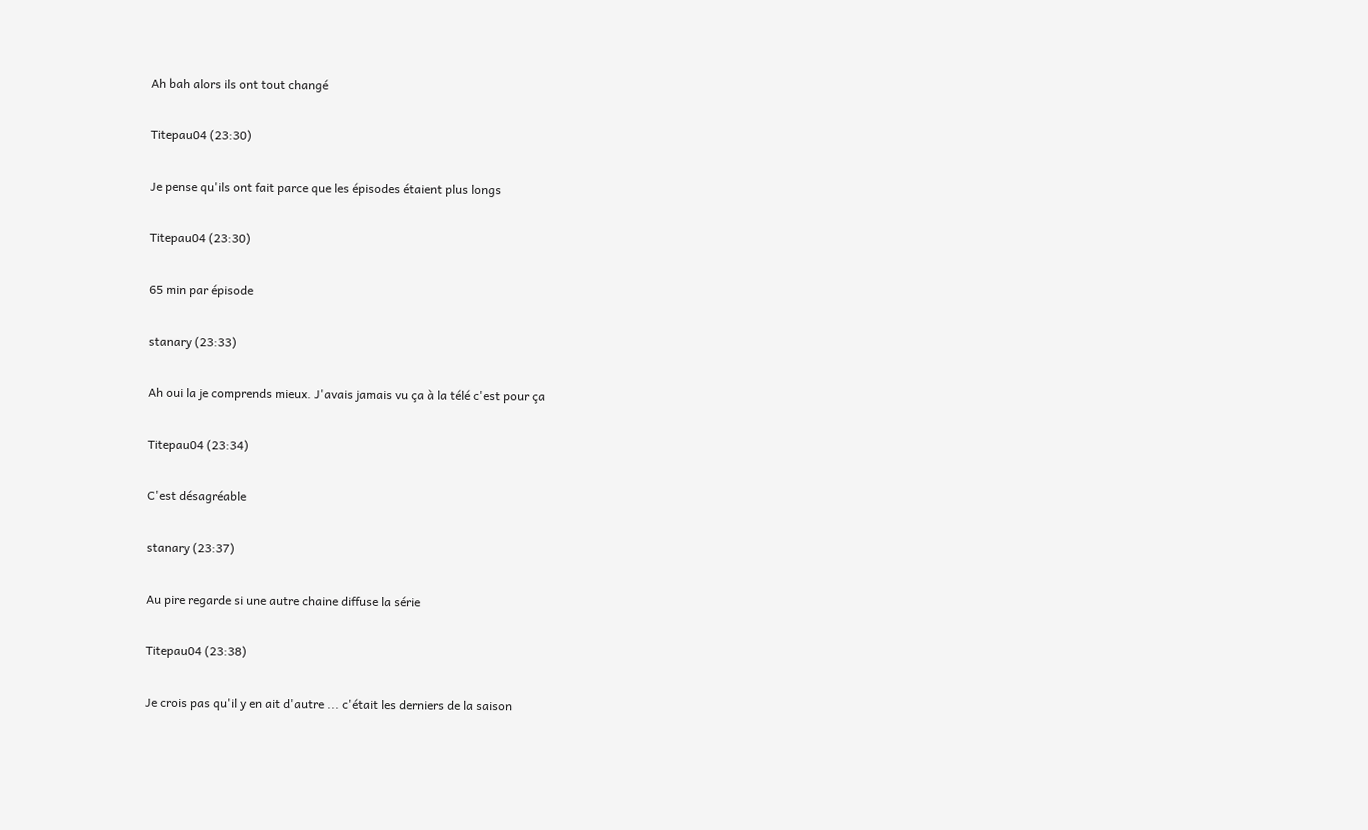Ah bah alors ils ont tout changé

Titepau04 (23:30)

Je pense qu'ils ont fait parce que les épisodes étaient plus longs

Titepau04 (23:30)

65 min par épisode

stanary (23:33)

Ah oui la je comprends mieux. J'avais jamais vu ça à la télé c'est pour ça

Titepau04 (23:34)

C'est désagréable

stanary (23:37)

Au pire regarde si une autre chaine diffuse la série

Titepau04 (23:38)

Je crois pas qu'il y en ait d'autre ... c'était les derniers de la saison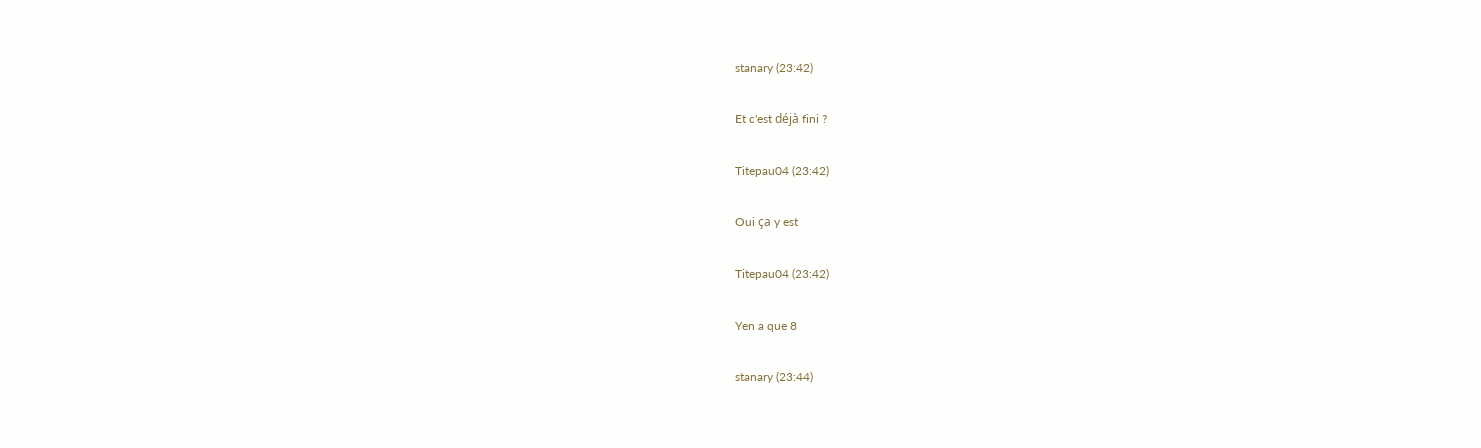stanary (23:42)

Et c'est déjà fini ?

Titepau04 (23:42)

Oui ça y est

Titepau04 (23:42)

Yen a que 8

stanary (23:44)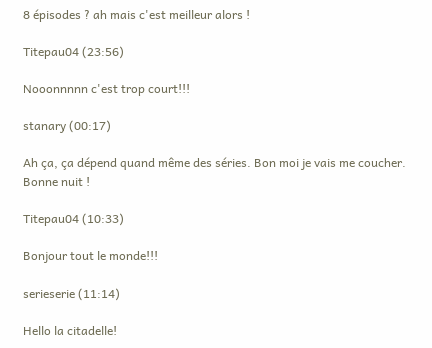8 épisodes ? ah mais c'est meilleur alors !

Titepau04 (23:56)

Nooonnnnn c'est trop court!!!

stanary (00:17)

Ah ça, ça dépend quand même des séries. Bon moi je vais me coucher. Bonne nuit !

Titepau04 (10:33)

Bonjour tout le monde!!!

serieserie (11:14)

Hello la citadelle!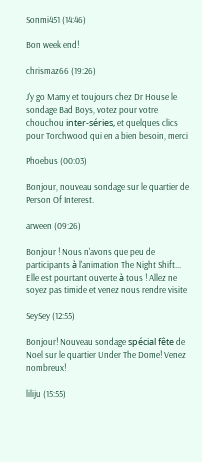Sonmi451 (14:46)

Bon week end!

chrismaz66 (19:26)

J'y go Mamy et toujours chez Dr House le sondage Bad Boys, votez pour votre chouchou inter-séries, et quelques clics pour Torchwood qui en a bien besoin, merci

Phoebus (00:03)

Bonjour, nouveau sondage sur le quartier de Person Of Interest.

arween (09:26)

Bonjour ! Nous n'avons que peu de participants à l'animation The Night Shift... Elle est pourtant ouverte à tous ! Allez ne soyez pas timide et venez nous rendre visite

SeySey (12:55)

Bonjour! Nouveau sondage spécial fête de Noel sur le quartier Under The Dome! Venez nombreux!

liliju (15:55)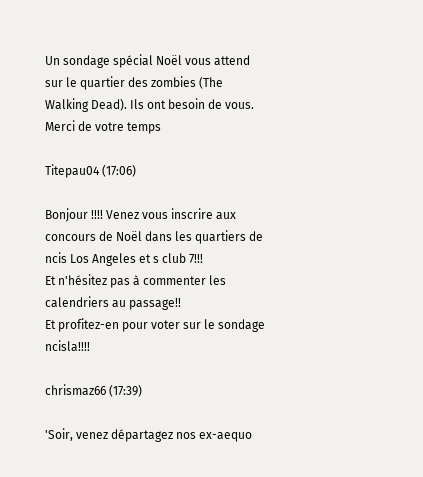Un sondage spécial Noël vous attend sur le quartier des zombies (The Walking Dead). Ils ont besoin de vous. Merci de votre temps

Titepau04 (17:06)

Bonjour !!!! Venez vous inscrire aux concours de Noël dans les quartiers de ncis Los Angeles et s club 7!!!
Et n'hésitez pas à commenter les calendriers au passage!!
Et profitez-en pour voter sur le sondage ncisla!!!!

chrismaz66 (17:39)

'Soir, venez départagez nos ex-aequo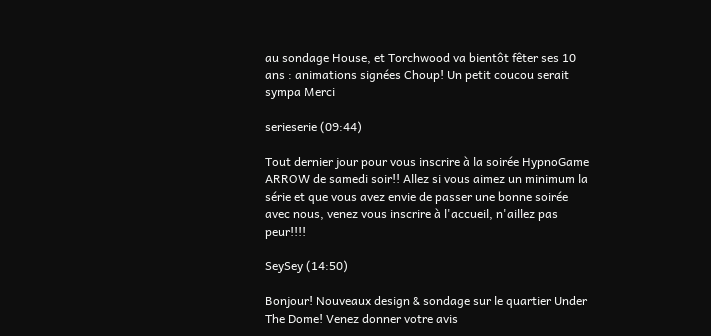au sondage House, et Torchwood va bientôt fêter ses 10 ans : animations signées Choup! Un petit coucou serait sympa Merci

serieserie (09:44)

Tout dernier jour pour vous inscrire à la soirée HypnoGame ARROW de samedi soir!! Allez si vous aimez un minimum la série et que vous avez envie de passer une bonne soirée avec nous, venez vous inscrire à l'accueil, n'aillez pas peur!!!!

SeySey (14:50)

Bonjour! Nouveaux design & sondage sur le quartier Under The Dome! Venez donner votre avis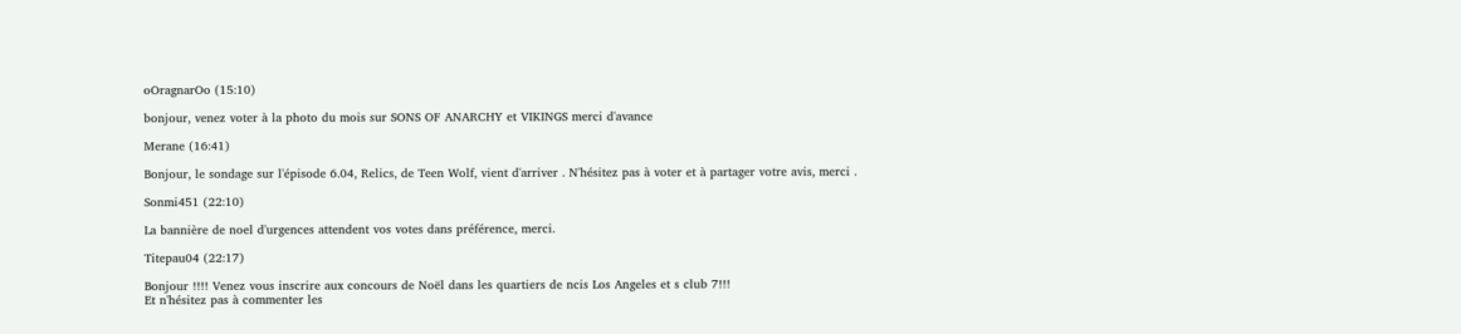oOragnarOo (15:10)

bonjour, venez voter à la photo du mois sur SONS OF ANARCHY et VIKINGS merci d'avance

Merane (16:41)

Bonjour, le sondage sur l'épisode 6.04, Relics, de Teen Wolf, vient d'arriver . N'hésitez pas à voter et à partager votre avis, merci .

Sonmi451 (22:10)

La bannière de noel d'urgences attendent vos votes dans préférence, merci.

Titepau04 (22:17)

Bonjour !!!! Venez vous inscrire aux concours de Noël dans les quartiers de ncis Los Angeles et s club 7!!!
Et n'hésitez pas à commenter les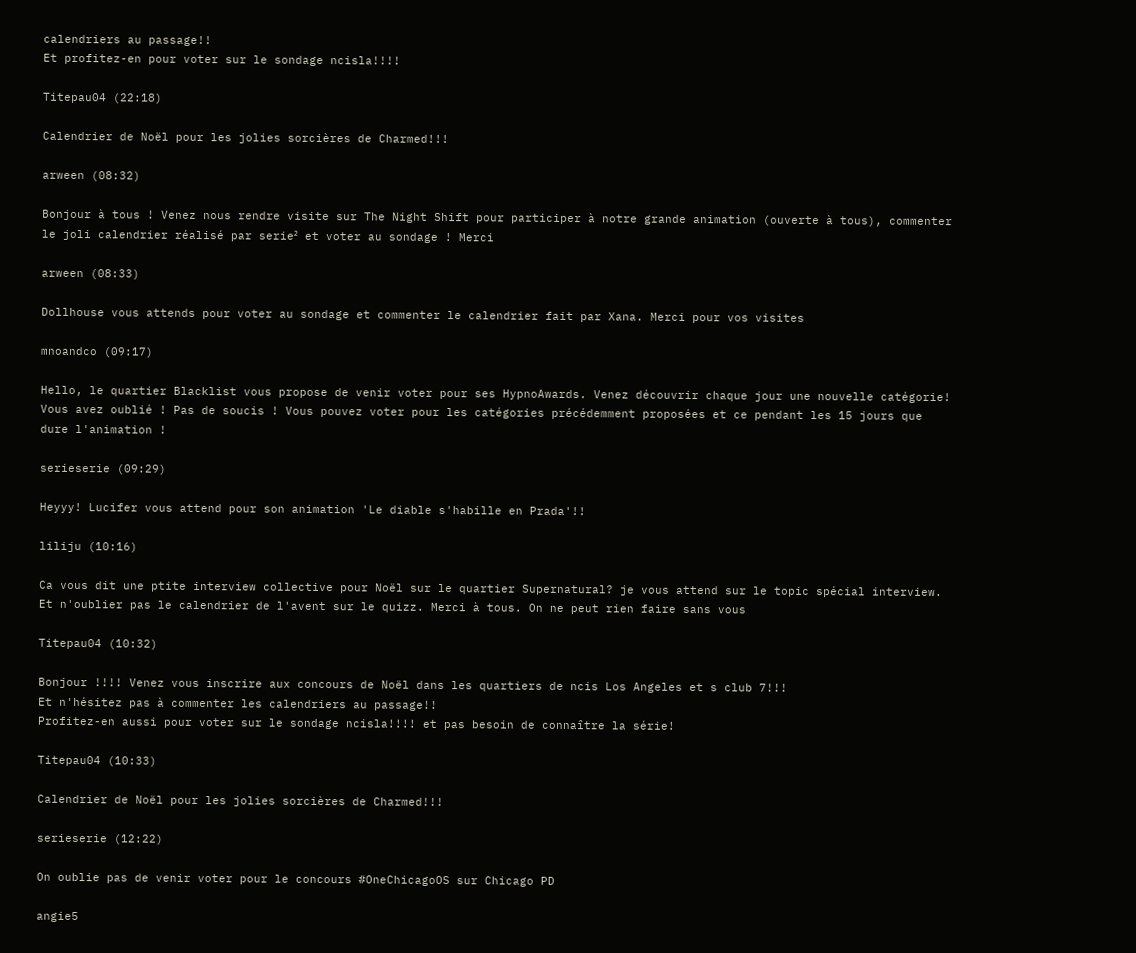calendriers au passage!!
Et profitez-en pour voter sur le sondage ncisla!!!!

Titepau04 (22:18)

Calendrier de Noël pour les jolies sorcières de Charmed!!!

arween (08:32)

Bonjour à tous ! Venez nous rendre visite sur The Night Shift pour participer à notre grande animation (ouverte à tous), commenter le joli calendrier réalisé par serie² et voter au sondage ! Merci

arween (08:33)

Dollhouse vous attends pour voter au sondage et commenter le calendrier fait par Xana. Merci pour vos visites

mnoandco (09:17)

Hello, le quartier Blacklist vous propose de venir voter pour ses HypnoAwards. Venez découvrir chaque jour une nouvelle catégorie! Vous avez oublié ! Pas de soucis ! Vous pouvez voter pour les catégories précédemment proposées et ce pendant les 15 jours que dure l'animation !

serieserie (09:29)

Heyyy! Lucifer vous attend pour son animation 'Le diable s'habille en Prada'!!

liliju (10:16)

Ca vous dit une ptite interview collective pour Noël sur le quartier Supernatural? je vous attend sur le topic spécial interview. Et n'oublier pas le calendrier de l'avent sur le quizz. Merci à tous. On ne peut rien faire sans vous

Titepau04 (10:32)

Bonjour !!!! Venez vous inscrire aux concours de Noël dans les quartiers de ncis Los Angeles et s club 7!!!
Et n'hésitez pas à commenter les calendriers au passage!!
Profitez-en aussi pour voter sur le sondage ncisla!!!! et pas besoin de connaître la série!

Titepau04 (10:33)

Calendrier de Noël pour les jolies sorcières de Charmed!!!

serieserie (12:22)

On oublie pas de venir voter pour le concours #OneChicagoOS sur Chicago PD

angie5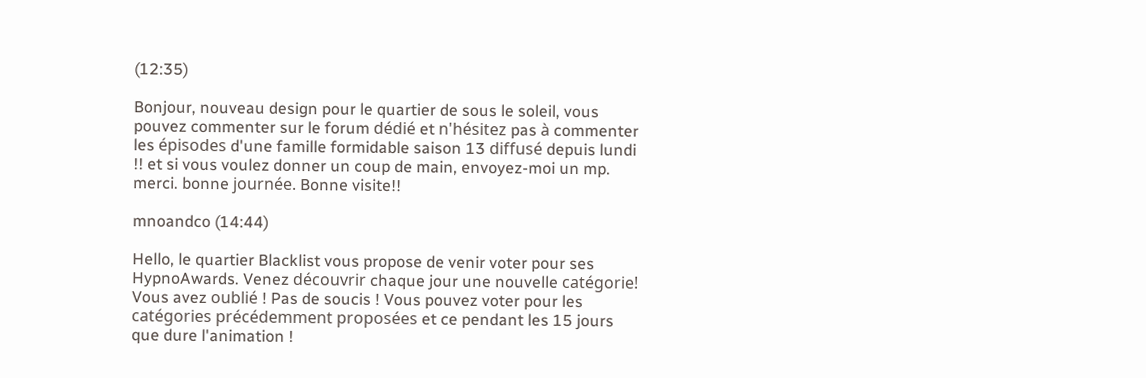(12:35)

Bonjour, nouveau design pour le quartier de sous le soleil, vous pouvez commenter sur le forum dédié et n'hésitez pas à commenter les épisodes d'une famille formidable saison 13 diffusé depuis lundi !! et si vous voulez donner un coup de main, envoyez-moi un mp. merci. bonne journée. Bonne visite!!

mnoandco (14:44)

Hello, le quartier Blacklist vous propose de venir voter pour ses HypnoAwards. Venez découvrir chaque jour une nouvelle catégorie! Vous avez oublié ! Pas de soucis ! Vous pouvez voter pour les catégories précédemment proposées et ce pendant les 15 jours que dure l'animation !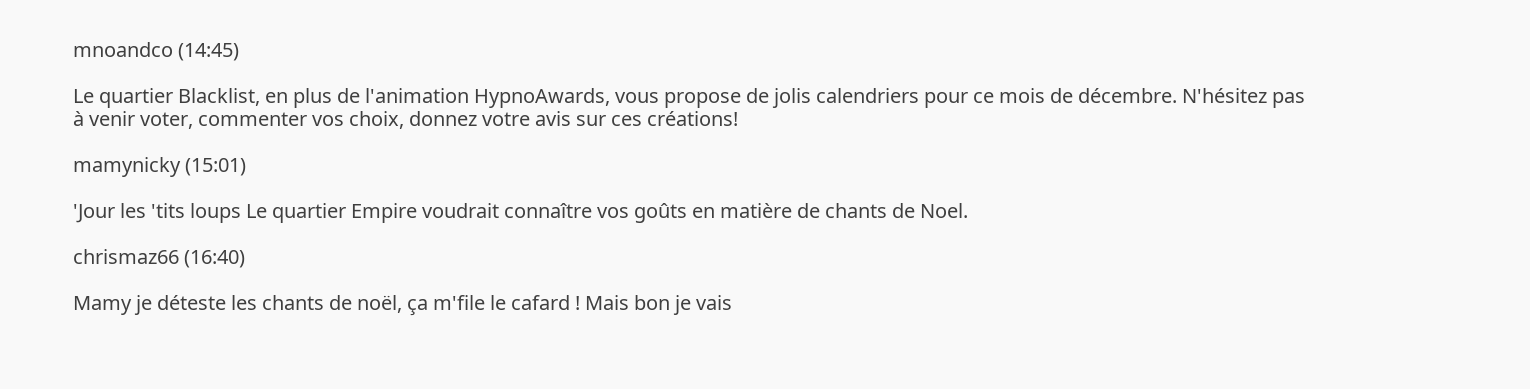mnoandco (14:45)

Le quartier Blacklist, en plus de l'animation HypnoAwards, vous propose de jolis calendriers pour ce mois de décembre. N'hésitez pas à venir voter, commenter vos choix, donnez votre avis sur ces créations!

mamynicky (15:01)

'Jour les 'tits loups Le quartier Empire voudrait connaître vos goûts en matière de chants de Noel.

chrismaz66 (16:40)

Mamy je déteste les chants de noël, ça m'file le cafard ! Mais bon je vais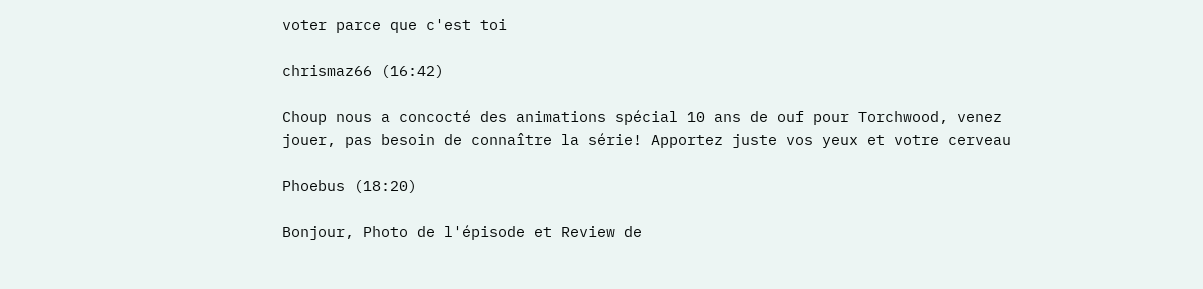voter parce que c'est toi

chrismaz66 (16:42)

Choup nous a concocté des animations spécial 10 ans de ouf pour Torchwood, venez jouer, pas besoin de connaître la série! Apportez juste vos yeux et votre cerveau

Phoebus (18:20)

Bonjour, Photo de l'épisode et Review de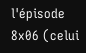l'épisode 8x06 (celui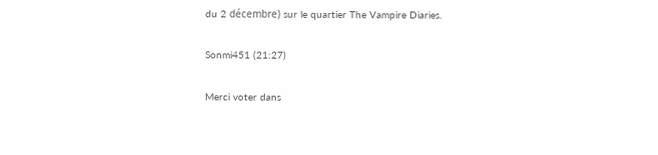du 2 décembre) sur le quartier The Vampire Diaries.

Sonmi451 (21:27)

Merci voter dans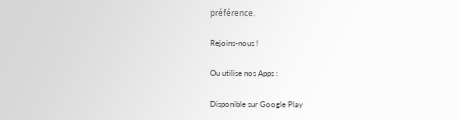préférence.

Rejoins-nous !

Ou utilise nos Apps :

Disponible sur Google Play